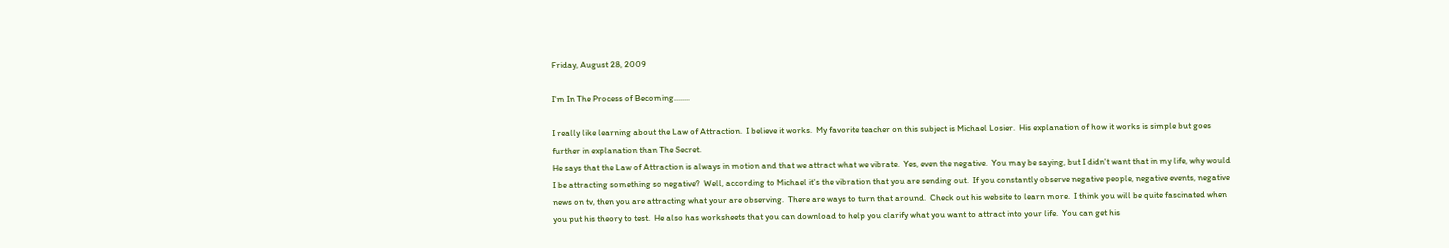Friday, August 28, 2009

I'm In The Process of Becoming........

I really like learning about the Law of Attraction.  I believe it works.  My favorite teacher on this subject is Michael Losier.  His explanation of how it works is simple but goes further in explanation than The Secret.
He says that the Law of Attraction is always in motion and that we attract what we vibrate.  Yes, even the negative.  You may be saying, but I didn't want that in my life, why would I be attracting something so negative?  Well, according to Michael it's the vibration that you are sending out.  If you constantly observe negative people, negative events, negative news on tv, then you are attracting what your are observing.  There are ways to turn that around.  Check out his website to learn more.  I think you will be quite fascinated when you put his theory to test.  He also has worksheets that you can download to help you clarify what you want to attract into your life.  You can get his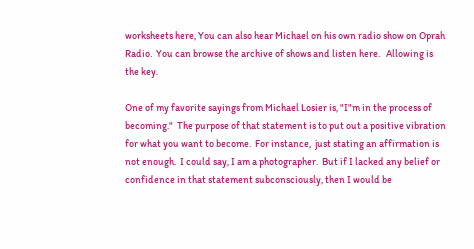worksheets here, You can also hear Michael on his own radio show on Oprah Radio.  You can browse the archive of shows and listen here.   Allowing is the key.

One of my favorite sayings from Michael Losier is, "I"m in the process of becoming."  The purpose of that statement is to put out a positive vibration for what you want to become.  For instance,  just stating an affirmation is not enough.  I could say, I am a photographer.  But if I lacked any belief or confidence in that statement subconsciously, then I would be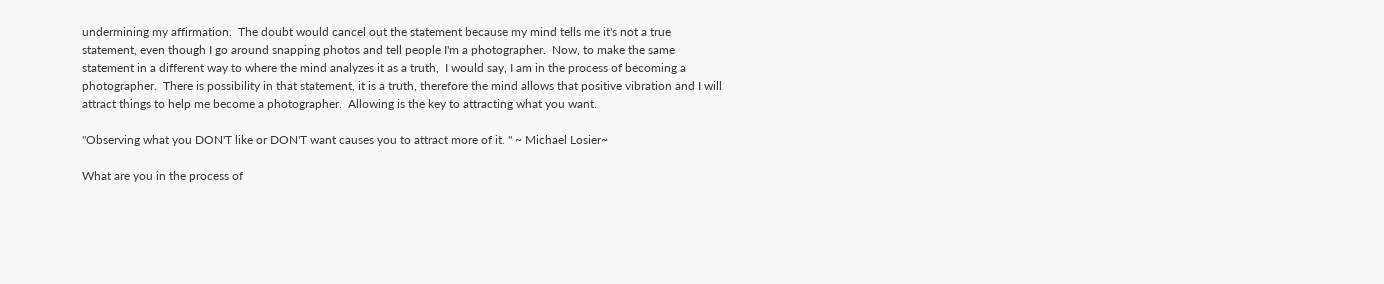undermining my affirmation.  The doubt would cancel out the statement because my mind tells me it's not a true statement, even though I go around snapping photos and tell people I'm a photographer.  Now, to make the same statement in a different way to where the mind analyzes it as a truth,  I would say, I am in the process of becoming a photographer.  There is possibility in that statement, it is a truth, therefore the mind allows that positive vibration and I will attract things to help me become a photographer.  Allowing is the key to attracting what you want.

"Observing what you DON'T like or DON'T want causes you to attract more of it. " ~ Michael Losier~

What are you in the process of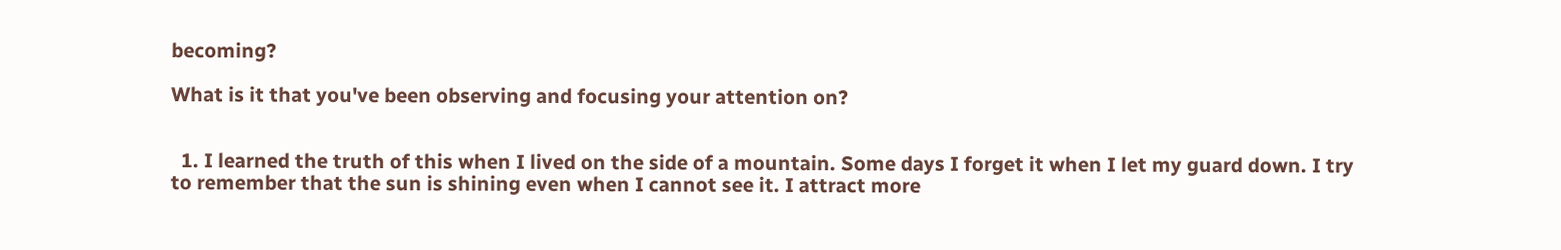becoming?

What is it that you've been observing and focusing your attention on?


  1. I learned the truth of this when I lived on the side of a mountain. Some days I forget it when I let my guard down. I try to remember that the sun is shining even when I cannot see it. I attract more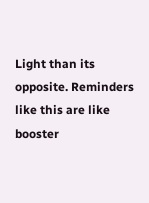Light than its opposite. Reminders like this are like booster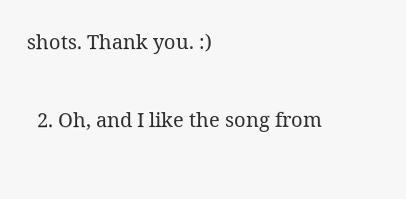shots. Thank you. :)

  2. Oh, and I like the song from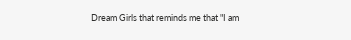Dream Girls that reminds me that "I am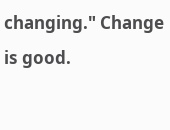changing." Change is good.